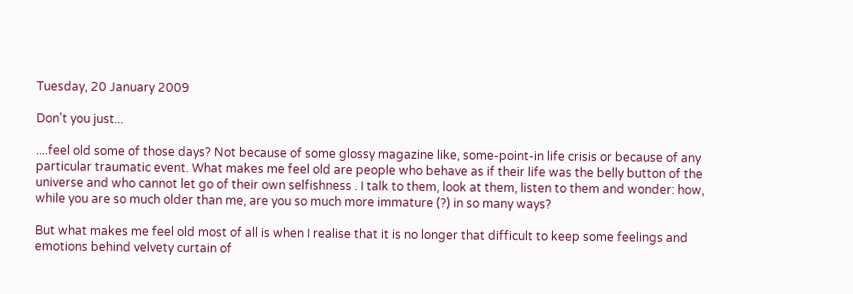Tuesday, 20 January 2009

Don't you just...

....feel old some of those days? Not because of some glossy magazine like, some-point-in life crisis or because of any particular traumatic event. What makes me feel old are people who behave as if their life was the belly button of the universe and who cannot let go of their own selfishness . I talk to them, look at them, listen to them and wonder: how, while you are so much older than me, are you so much more immature (?) in so many ways?

But what makes me feel old most of all is when I realise that it is no longer that difficult to keep some feelings and emotions behind velvety curtain of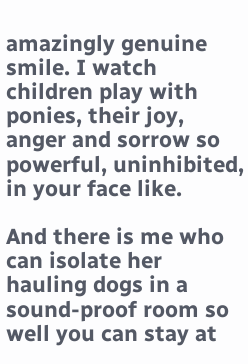amazingly genuine smile. I watch children play with ponies, their joy, anger and sorrow so powerful, uninhibited, in your face like.

And there is me who can isolate her hauling dogs in a sound-proof room so well you can stay at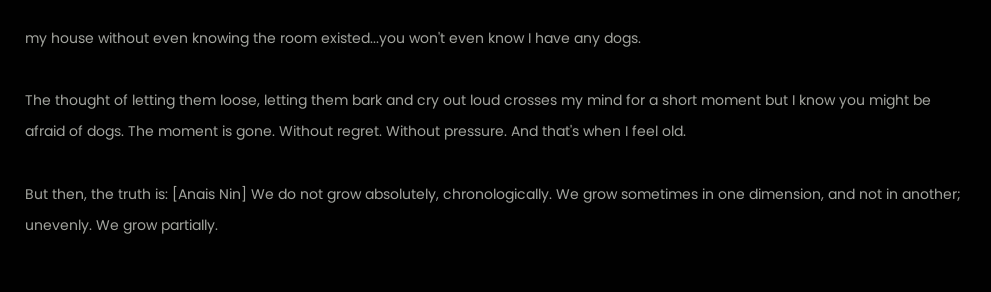my house without even knowing the room existed...you won't even know I have any dogs.

The thought of letting them loose, letting them bark and cry out loud crosses my mind for a short moment but I know you might be afraid of dogs. The moment is gone. Without regret. Without pressure. And that's when I feel old.

But then, the truth is: [Anais Nin] We do not grow absolutely, chronologically. We grow sometimes in one dimension, and not in another; unevenly. We grow partially.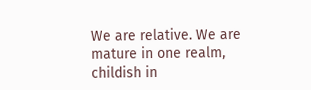We are relative. We are mature in one realm, childish in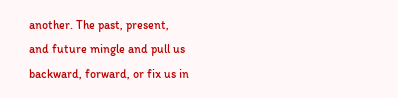another. The past, present, and future mingle and pull us backward, forward, or fix us in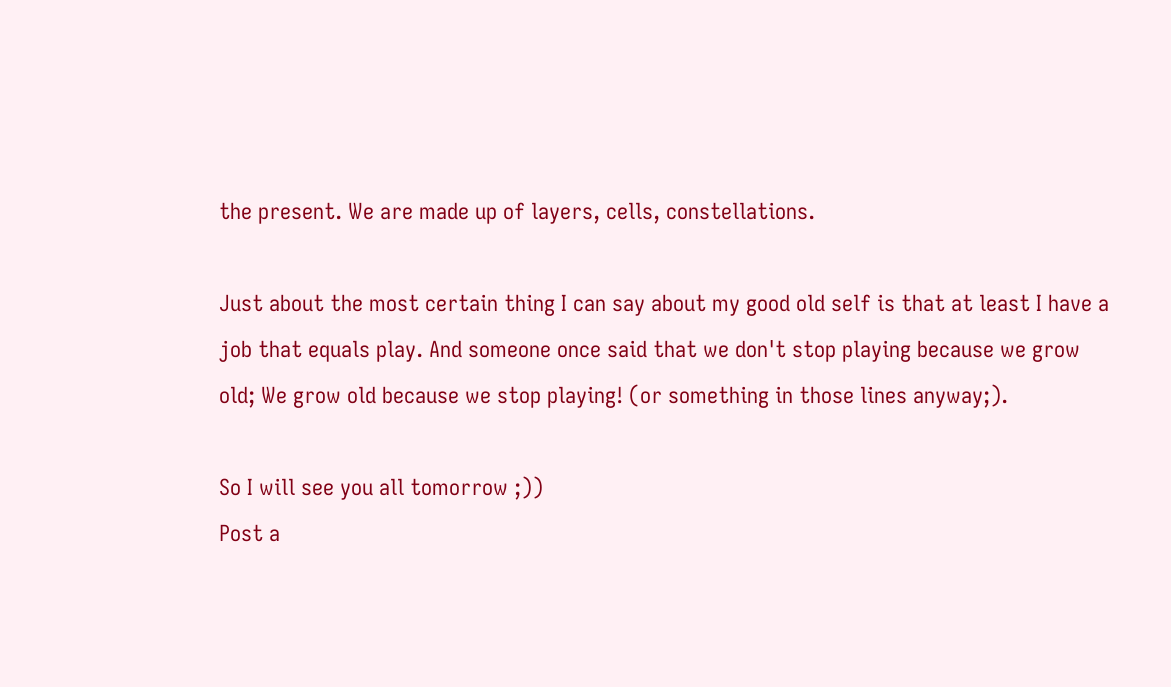the present. We are made up of layers, cells, constellations.

Just about the most certain thing I can say about my good old self is that at least I have a job that equals play. And someone once said that we don't stop playing because we grow old; We grow old because we stop playing! (or something in those lines anyway;).

So I will see you all tomorrow ;))
Post a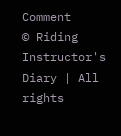Comment
© Riding Instructor's Diary | All rights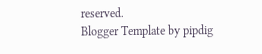reserved.
Blogger Template by pipdig